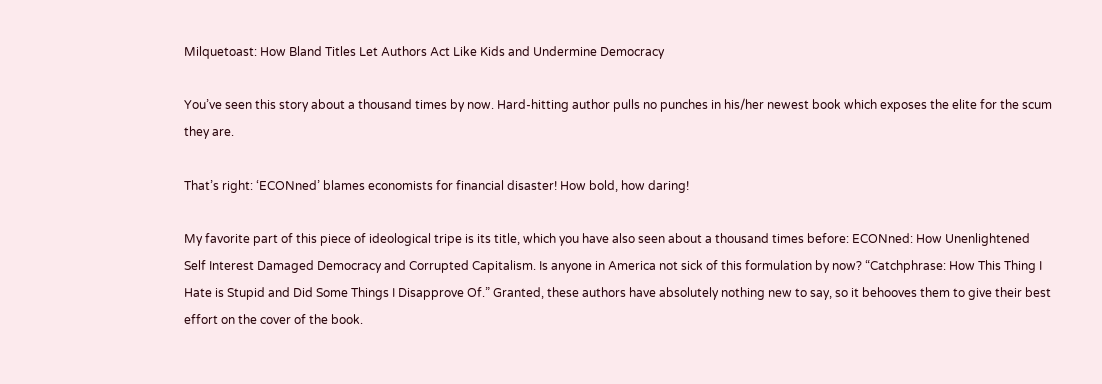Milquetoast: How Bland Titles Let Authors Act Like Kids and Undermine Democracy

You’ve seen this story about a thousand times by now. Hard-hitting author pulls no punches in his/her newest book which exposes the elite for the scum they are.

That’s right: ‘ECONned’ blames economists for financial disaster! How bold, how daring!

My favorite part of this piece of ideological tripe is its title, which you have also seen about a thousand times before: ECONned: How Unenlightened Self Interest Damaged Democracy and Corrupted Capitalism. Is anyone in America not sick of this formulation by now? “Catchphrase: How This Thing I Hate is Stupid and Did Some Things I Disapprove Of.” Granted, these authors have absolutely nothing new to say, so it behooves them to give their best effort on the cover of the book.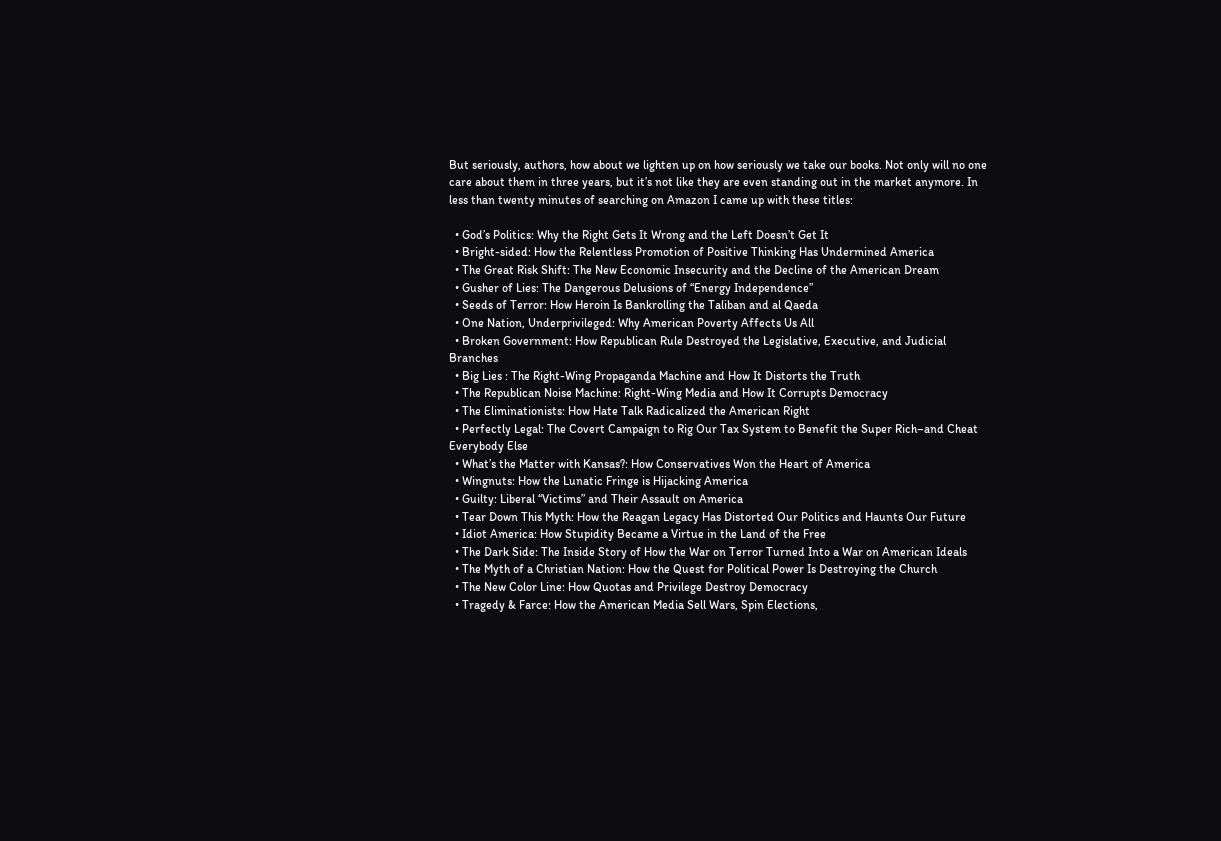But seriously, authors, how about we lighten up on how seriously we take our books. Not only will no one care about them in three years, but it’s not like they are even standing out in the market anymore. In less than twenty minutes of searching on Amazon I came up with these titles:

  • God’s Politics: Why the Right Gets It Wrong and the Left Doesn’t Get It
  • Bright-sided: How the Relentless Promotion of Positive Thinking Has Undermined America
  • The Great Risk Shift: The New Economic Insecurity and the Decline of the American Dream
  • Gusher of Lies: The Dangerous Delusions of “Energy Independence”
  • Seeds of Terror: How Heroin Is Bankrolling the Taliban and al Qaeda
  • One Nation, Underprivileged: Why American Poverty Affects Us All
  • Broken Government: How Republican Rule Destroyed the Legislative, Executive, and Judicial Branches
  • Big Lies : The Right-Wing Propaganda Machine and How It Distorts the Truth
  • The Republican Noise Machine: Right-Wing Media and How It Corrupts Democracy
  • The Eliminationists: How Hate Talk Radicalized the American Right
  • Perfectly Legal: The Covert Campaign to Rig Our Tax System to Benefit the Super Rich–and Cheat Everybody Else
  • What’s the Matter with Kansas?: How Conservatives Won the Heart of America
  • Wingnuts: How the Lunatic Fringe is Hijacking America
  • Guilty: Liberal “Victims” and Their Assault on America
  • Tear Down This Myth: How the Reagan Legacy Has Distorted Our Politics and Haunts Our Future
  • Idiot America: How Stupidity Became a Virtue in the Land of the Free
  • The Dark Side: The Inside Story of How the War on Terror Turned Into a War on American Ideals
  • The Myth of a Christian Nation: How the Quest for Political Power Is Destroying the Church
  • The New Color Line: How Quotas and Privilege Destroy Democracy
  • Tragedy & Farce: How the American Media Sell Wars, Spin Elections,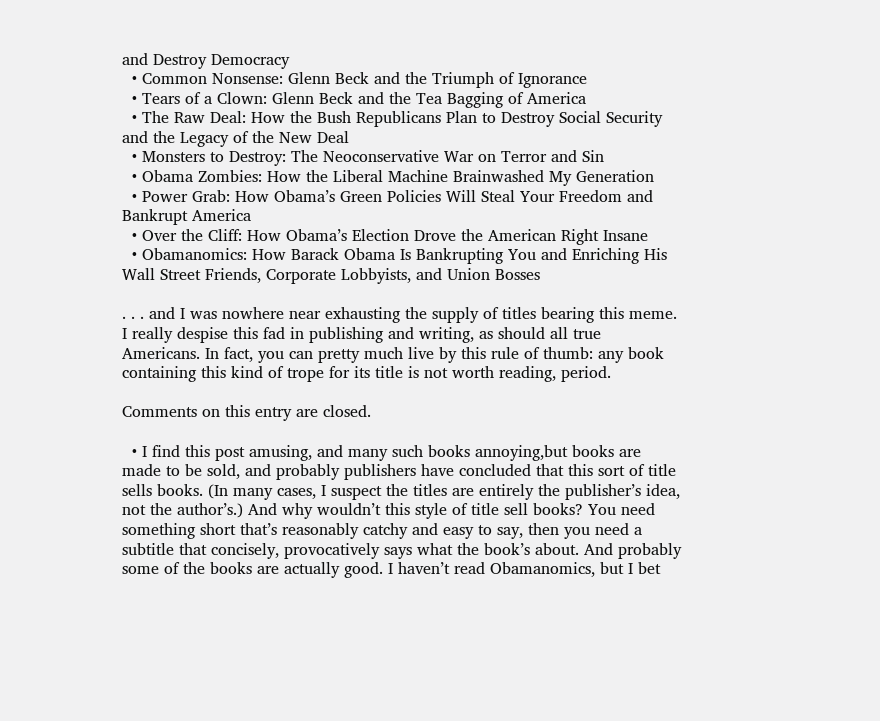and Destroy Democracy
  • Common Nonsense: Glenn Beck and the Triumph of Ignorance
  • Tears of a Clown: Glenn Beck and the Tea Bagging of America
  • The Raw Deal: How the Bush Republicans Plan to Destroy Social Security and the Legacy of the New Deal
  • Monsters to Destroy: The Neoconservative War on Terror and Sin
  • Obama Zombies: How the Liberal Machine Brainwashed My Generation
  • Power Grab: How Obama’s Green Policies Will Steal Your Freedom and Bankrupt America
  • Over the Cliff: How Obama’s Election Drove the American Right Insane
  • Obamanomics: How Barack Obama Is Bankrupting You and Enriching His Wall Street Friends, Corporate Lobbyists, and Union Bosses

. . . and I was nowhere near exhausting the supply of titles bearing this meme. I really despise this fad in publishing and writing, as should all true Americans. In fact, you can pretty much live by this rule of thumb: any book containing this kind of trope for its title is not worth reading, period.

Comments on this entry are closed.

  • I find this post amusing, and many such books annoying,but books are made to be sold, and probably publishers have concluded that this sort of title sells books. (In many cases, I suspect the titles are entirely the publisher’s idea, not the author’s.) And why wouldn’t this style of title sell books? You need something short that’s reasonably catchy and easy to say, then you need a subtitle that concisely, provocatively says what the book’s about. And probably some of the books are actually good. I haven’t read Obamanomics, but I bet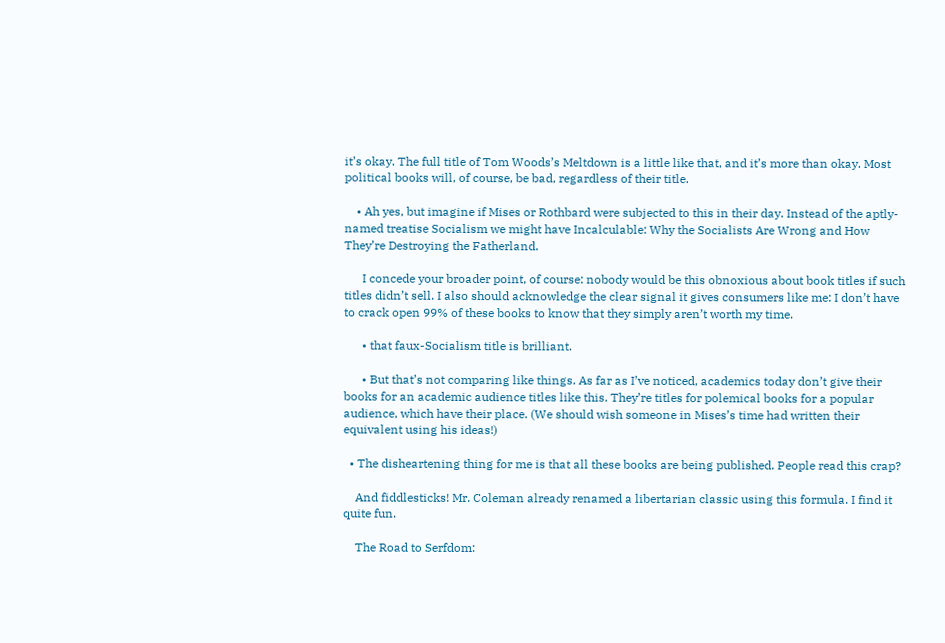it’s okay. The full title of Tom Woods’s Meltdown is a little like that, and it’s more than okay. Most political books will, of course, be bad, regardless of their title.

    • Ah yes, but imagine if Mises or Rothbard were subjected to this in their day. Instead of the aptly-named treatise Socialism we might have Incalculable: Why the Socialists Are Wrong and How They’re Destroying the Fatherland.

      I concede your broader point, of course: nobody would be this obnoxious about book titles if such titles didn’t sell. I also should acknowledge the clear signal it gives consumers like me: I don’t have to crack open 99% of these books to know that they simply aren’t worth my time.

      • that faux-Socialism title is brilliant.

      • But that’s not comparing like things. As far as I’ve noticed, academics today don’t give their books for an academic audience titles like this. They’re titles for polemical books for a popular audience, which have their place. (We should wish someone in Mises’s time had written their equivalent using his ideas!)

  • The disheartening thing for me is that all these books are being published. People read this crap?

    And fiddlesticks! Mr. Coleman already renamed a libertarian classic using this formula. I find it quite fun.

    The Road to Serfdom: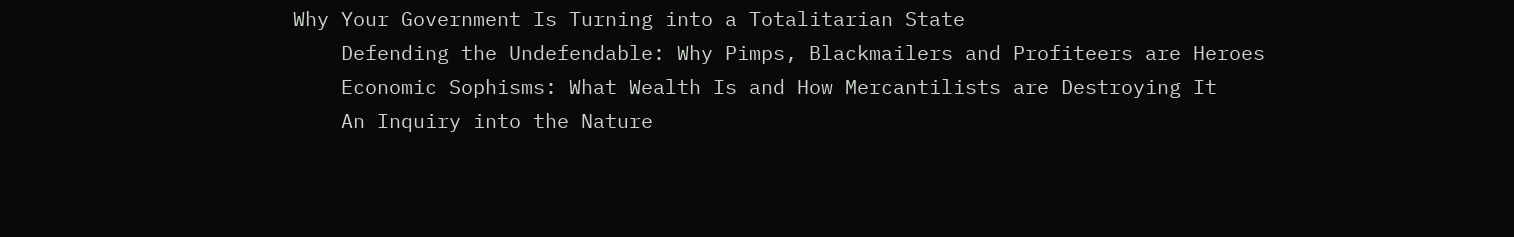Why Your Government Is Turning into a Totalitarian State
    Defending the Undefendable: Why Pimps, Blackmailers and Profiteers are Heroes
    Economic Sophisms: What Wealth Is and How Mercantilists are Destroying It
    An Inquiry into the Nature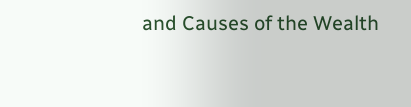and Causes of the Wealth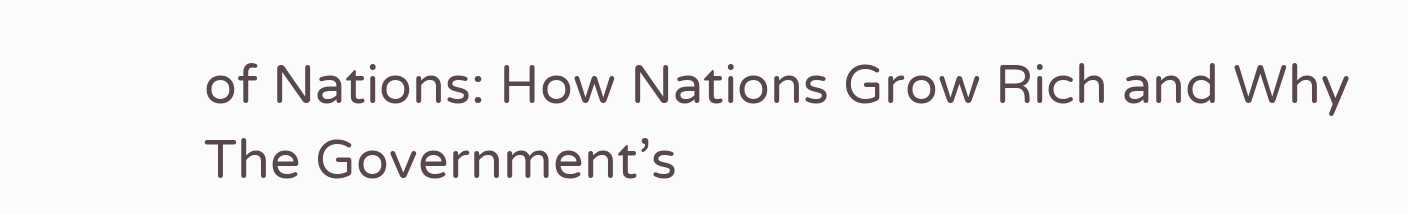of Nations: How Nations Grow Rich and Why The Government’s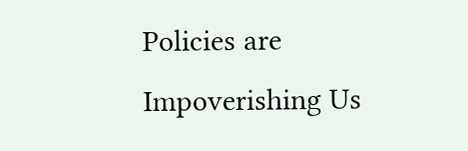Policies are Impoverishing Us